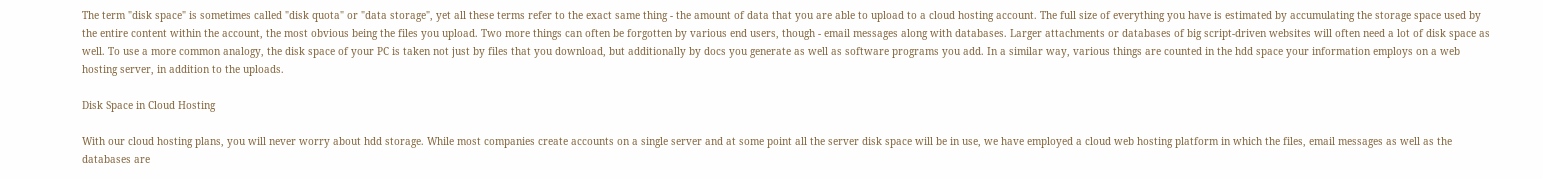The term "disk space" is sometimes called "disk quota" or "data storage", yet all these terms refer to the exact same thing - the amount of data that you are able to upload to a cloud hosting account. The full size of everything you have is estimated by accumulating the storage space used by the entire content within the account, the most obvious being the files you upload. Two more things can often be forgotten by various end users, though - email messages along with databases. Larger attachments or databases of big script-driven websites will often need a lot of disk space as well. To use a more common analogy, the disk space of your PC is taken not just by files that you download, but additionally by docs you generate as well as software programs you add. In a similar way, various things are counted in the hdd space your information employs on a web hosting server, in addition to the uploads.

Disk Space in Cloud Hosting

With our cloud hosting plans, you will never worry about hdd storage. While most companies create accounts on a single server and at some point all the server disk space will be in use, we have employed a cloud web hosting platform in which the files, email messages as well as the databases are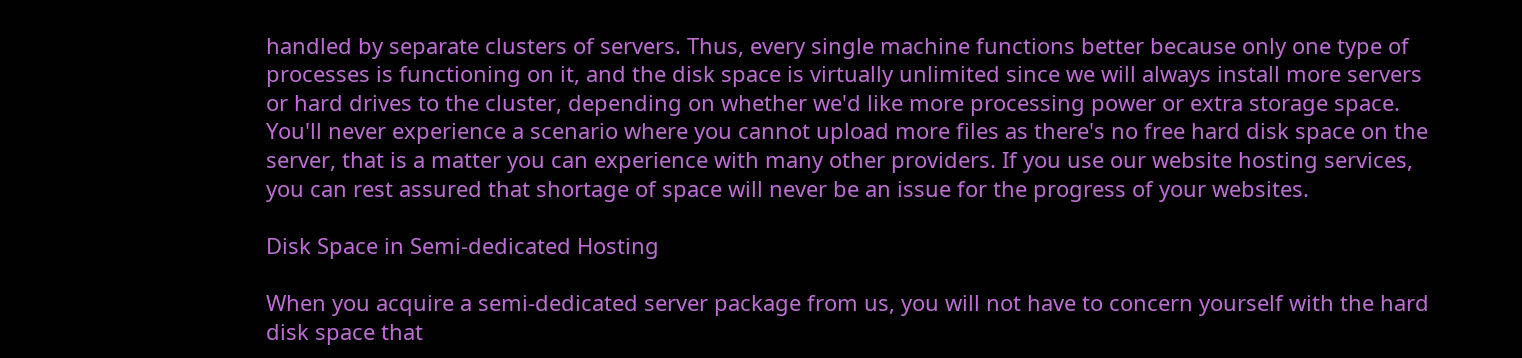handled by separate clusters of servers. Thus, every single machine functions better because only one type of processes is functioning on it, and the disk space is virtually unlimited since we will always install more servers or hard drives to the cluster, depending on whether we'd like more processing power or extra storage space. You'll never experience a scenario where you cannot upload more files as there's no free hard disk space on the server, that is a matter you can experience with many other providers. If you use our website hosting services, you can rest assured that shortage of space will never be an issue for the progress of your websites.

Disk Space in Semi-dedicated Hosting

When you acquire a semi-dedicated server package from us, you will not have to concern yourself with the hard disk space that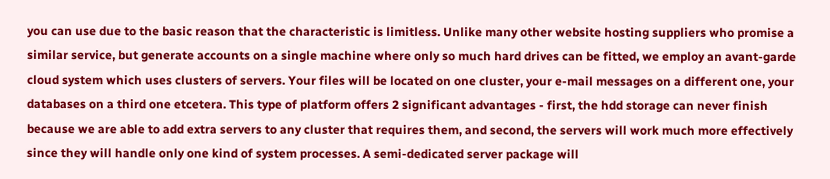you can use due to the basic reason that the characteristic is limitless. Unlike many other website hosting suppliers who promise a similar service, but generate accounts on a single machine where only so much hard drives can be fitted, we employ an avant-garde cloud system which uses clusters of servers. Your files will be located on one cluster, your e-mail messages on a different one, your databases on a third one etcetera. This type of platform offers 2 significant advantages - first, the hdd storage can never finish because we are able to add extra servers to any cluster that requires them, and second, the servers will work much more effectively since they will handle only one kind of system processes. A semi-dedicated server package will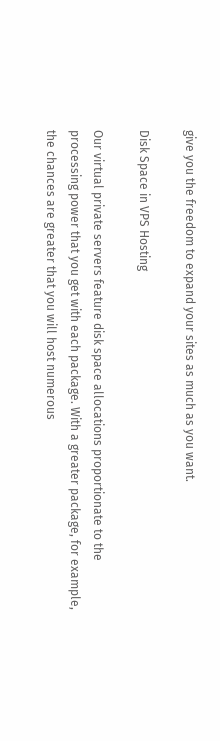give you the freedom to expand your sites as much as you want.

Disk Space in VPS Hosting

Our virtual private servers feature disk space allocations proportionate to the processing power that you get with each package. With a greater package, for example, the chances are greater that you will host numerous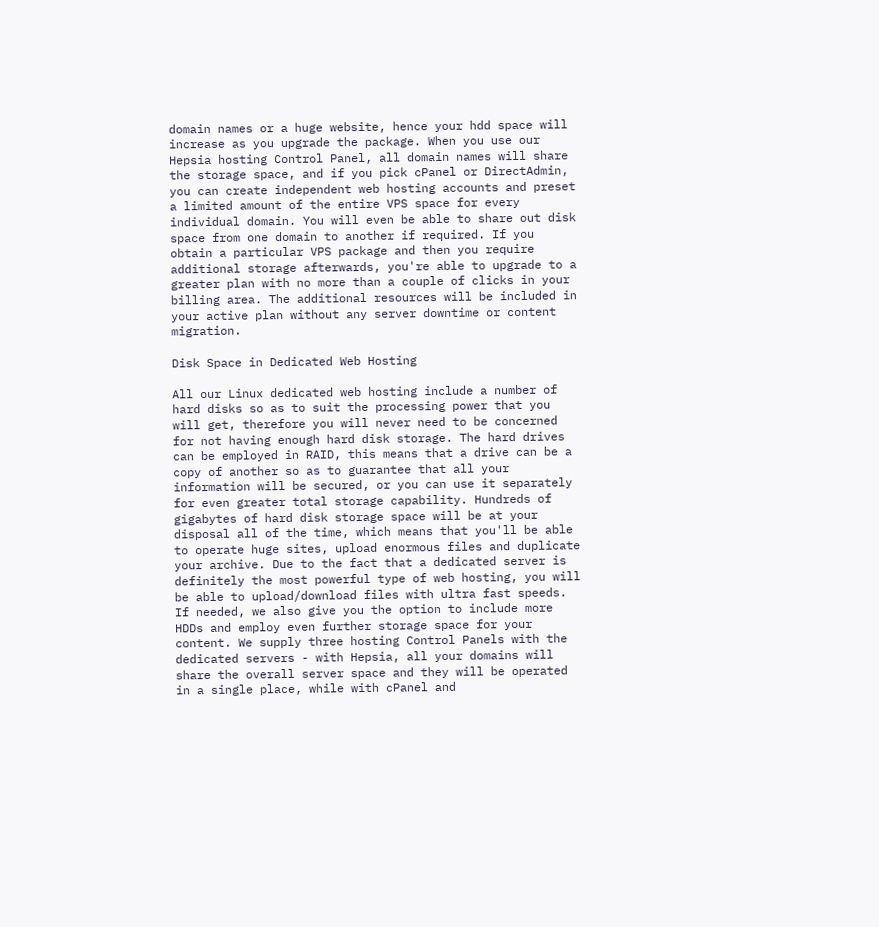domain names or a huge website, hence your hdd space will increase as you upgrade the package. When you use our Hepsia hosting Control Panel, all domain names will share the storage space, and if you pick cPanel or DirectAdmin, you can create independent web hosting accounts and preset a limited amount of the entire VPS space for every individual domain. You will even be able to share out disk space from one domain to another if required. If you obtain a particular VPS package and then you require additional storage afterwards, you're able to upgrade to a greater plan with no more than a couple of clicks in your billing area. The additional resources will be included in your active plan without any server downtime or content migration.

Disk Space in Dedicated Web Hosting

All our Linux dedicated web hosting include a number of hard disks so as to suit the processing power that you will get, therefore you will never need to be concerned for not having enough hard disk storage. The hard drives can be employed in RAID, this means that a drive can be a copy of another so as to guarantee that all your information will be secured, or you can use it separately for even greater total storage capability. Hundreds of gigabytes of hard disk storage space will be at your disposal all of the time, which means that you'll be able to operate huge sites, upload enormous files and duplicate your archive. Due to the fact that a dedicated server is definitely the most powerful type of web hosting, you will be able to upload/download files with ultra fast speeds. If needed, we also give you the option to include more HDDs and employ even further storage space for your content. We supply three hosting Control Panels with the dedicated servers - with Hepsia, all your domains will share the overall server space and they will be operated in a single place, while with cPanel and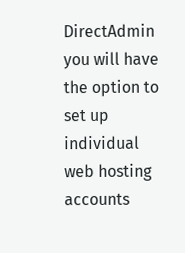DirectAdmin you will have the option to set up individual web hosting accounts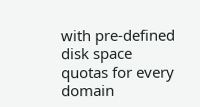with pre-defined disk space quotas for every domain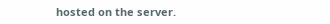hosted on the server.